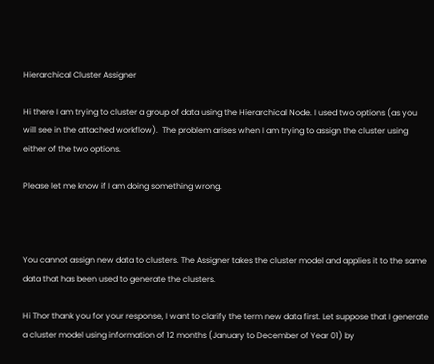Hierarchical Cluster Assigner

Hi there I am trying to cluster a group of data using the Hierarchical Node. I used two options (as you will see in the attached workflow).  The problem arises when I am trying to assign the cluster using either of the two options.

Please let me know if I am doing something wrong.



You cannot assign new data to clusters. The Assigner takes the cluster model and applies it to the same data that has been used to generate the clusters.

Hi Thor thank you for your response, I want to clarify the term new data first. Let suppose that I generate a cluster model using information of 12 months (January to December of Year 01) by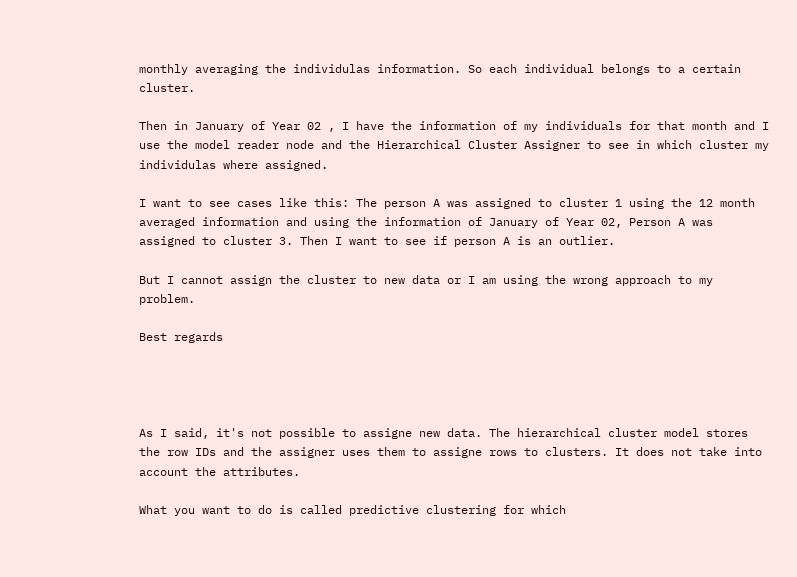monthly averaging the individulas information. So each individual belongs to a certain cluster.

Then in January of Year 02 , I have the information of my individuals for that month and I use the model reader node and the Hierarchical Cluster Assigner to see in which cluster my individulas where assigned.

I want to see cases like this: The person A was assigned to cluster 1 using the 12 month averaged information and using the information of January of Year 02, Person A was assigned to cluster 3. Then I want to see if person A is an outlier.

But I cannot assign the cluster to new data or I am using the wrong approach to my problem.

Best regards




As I said, it's not possible to assigne new data. The hierarchical cluster model stores the row IDs and the assigner uses them to assigne rows to clusters. It does not take into account the attributes.

What you want to do is called predictive clustering for which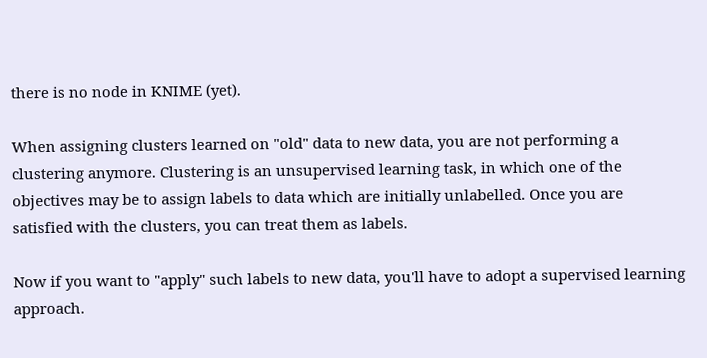there is no node in KNIME (yet).

When assigning clusters learned on "old" data to new data, you are not performing a clustering anymore. Clustering is an unsupervised learning task, in which one of the objectives may be to assign labels to data which are initially unlabelled. Once you are satisfied with the clusters, you can treat them as labels.

Now if you want to "apply" such labels to new data, you'll have to adopt a supervised learning approach.